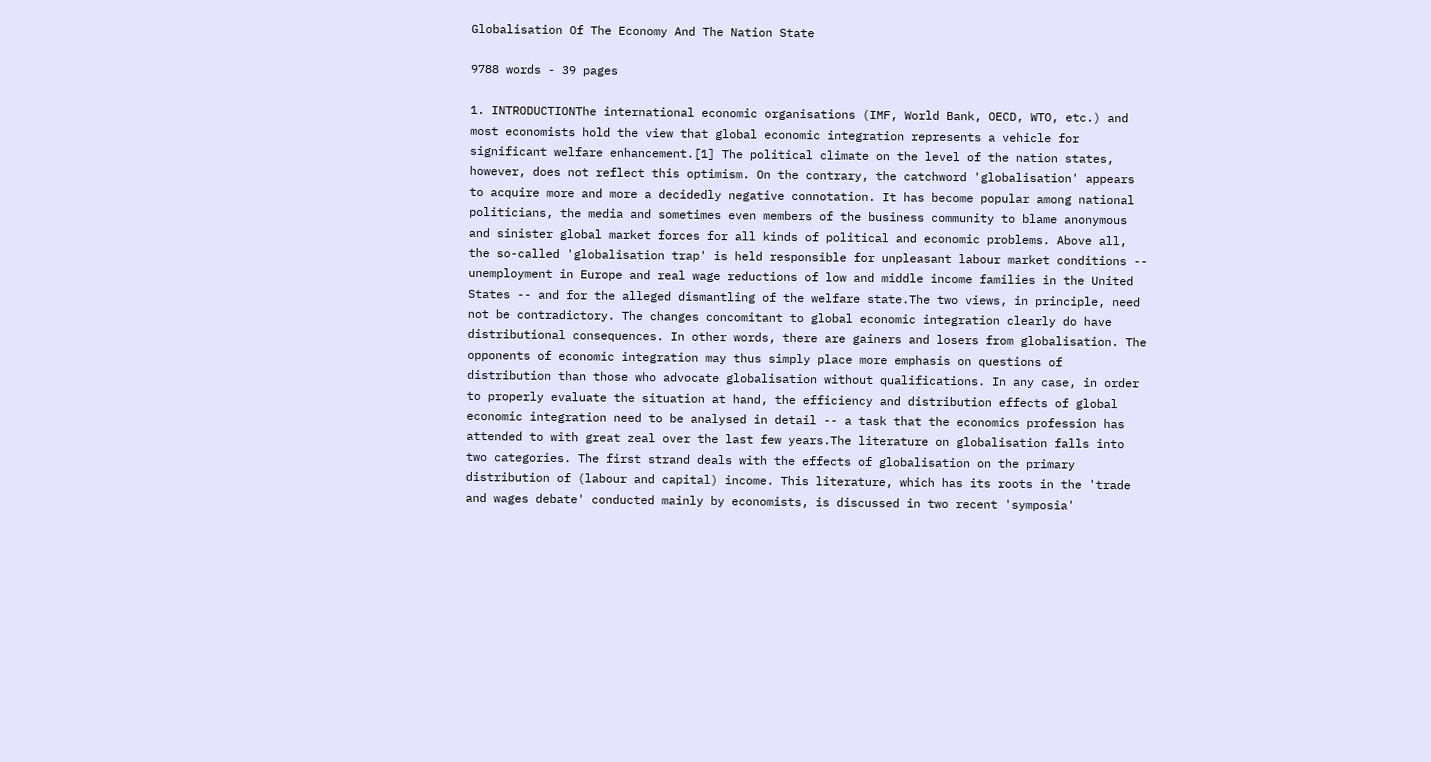Globalisation Of The Economy And The Nation State

9788 words - 39 pages

1. INTRODUCTIONThe international economic organisations (IMF, World Bank, OECD, WTO, etc.) and most economists hold the view that global economic integration represents a vehicle for significant welfare enhancement.[1] The political climate on the level of the nation states, however, does not reflect this optimism. On the contrary, the catchword 'globalisation' appears to acquire more and more a decidedly negative connotation. It has become popular among national politicians, the media and sometimes even members of the business community to blame anonymous and sinister global market forces for all kinds of political and economic problems. Above all, the so-called 'globalisation trap' is held responsible for unpleasant labour market conditions -- unemployment in Europe and real wage reductions of low and middle income families in the United States -- and for the alleged dismantling of the welfare state.The two views, in principle, need not be contradictory. The changes concomitant to global economic integration clearly do have distributional consequences. In other words, there are gainers and losers from globalisation. The opponents of economic integration may thus simply place more emphasis on questions of distribution than those who advocate globalisation without qualifications. In any case, in order to properly evaluate the situation at hand, the efficiency and distribution effects of global economic integration need to be analysed in detail -- a task that the economics profession has attended to with great zeal over the last few years.The literature on globalisation falls into two categories. The first strand deals with the effects of globalisation on the primary distribution of (labour and capital) income. This literature, which has its roots in the 'trade and wages debate' conducted mainly by economists, is discussed in two recent 'symposia'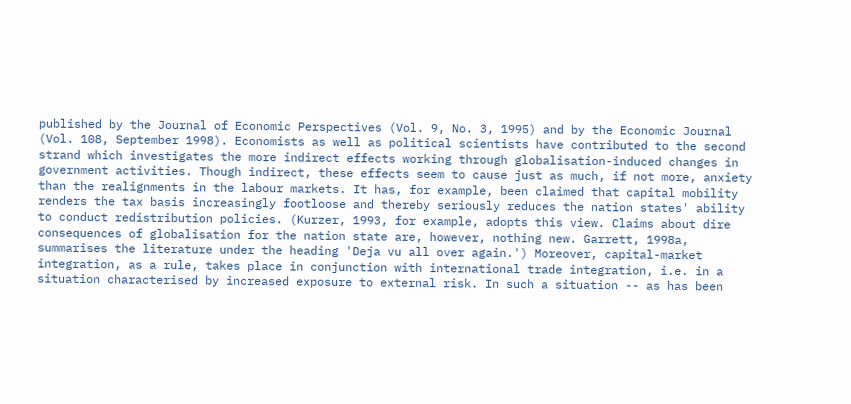published by the Journal of Economic Perspectives (Vol. 9, No. 3, 1995) and by the Economic Journal (Vol. 108, September 1998). Economists as well as political scientists have contributed to the second strand which investigates the more indirect effects working through globalisation-induced changes in government activities. Though indirect, these effects seem to cause just as much, if not more, anxiety than the realignments in the labour markets. It has, for example, been claimed that capital mobility renders the tax basis increasingly footloose and thereby seriously reduces the nation states' ability to conduct redistribution policies. (Kurzer, 1993, for example, adopts this view. Claims about dire consequences of globalisation for the nation state are, however, nothing new. Garrett, 1998a, summarises the literature under the heading 'Deja vu all over again.') Moreover, capital-market integration, as a rule, takes place in conjunction with international trade integration, i.e. in a situation characterised by increased exposure to external risk. In such a situation -- as has been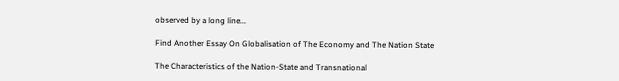observed by a long line...

Find Another Essay On Globalisation of The Economy and The Nation State

The Characteristics of the Nation-State and Transnational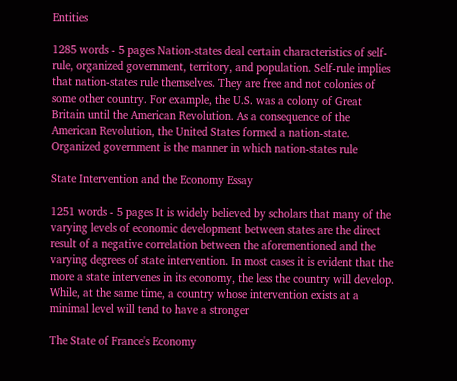Entities

1285 words - 5 pages Nation-states deal certain characteristics of self-rule, organized government, territory, and population. Self-rule implies that nation-states rule themselves. They are free and not colonies of some other country. For example, the U.S. was a colony of Great Britain until the American Revolution. As a consequence of the American Revolution, the United States formed a nation-state. Organized government is the manner in which nation-states rule

State Intervention and the Economy Essay

1251 words - 5 pages It is widely believed by scholars that many of the varying levels of economic development between states are the direct result of a negative correlation between the aforementioned and the varying degrees of state intervention. In most cases it is evident that the more a state intervenes in its economy, the less the country will develop. While, at the same time, a country whose intervention exists at a minimal level will tend to have a stronger

The State of France's Economy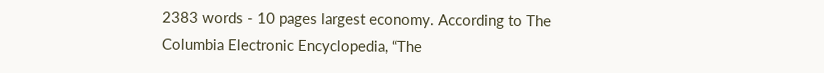2383 words - 10 pages largest economy. According to The Columbia Electronic Encyclopedia, “The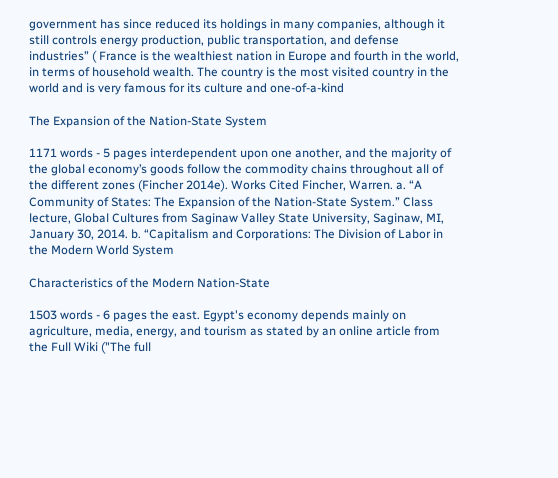government has since reduced its holdings in many companies, although it still controls energy production, public transportation, and defense industries” ( France is the wealthiest nation in Europe and fourth in the world, in terms of household wealth. The country is the most visited country in the world and is very famous for its culture and one-of-a-kind

The Expansion of the Nation-State System

1171 words - 5 pages interdependent upon one another, and the majority of the global economy’s goods follow the commodity chains throughout all of the different zones (Fincher 2014e). Works Cited Fincher, Warren. a. “A Community of States: The Expansion of the Nation-State System.” Class lecture, Global Cultures from Saginaw Valley State University, Saginaw, MI, January 30, 2014. b. “Capitalism and Corporations: The Division of Labor in the Modern World System

Characteristics of the Modern Nation-State

1503 words - 6 pages the east. Egypt's economy depends mainly on agriculture, media, energy, and tourism as stated by an online article from the Full Wiki ("The full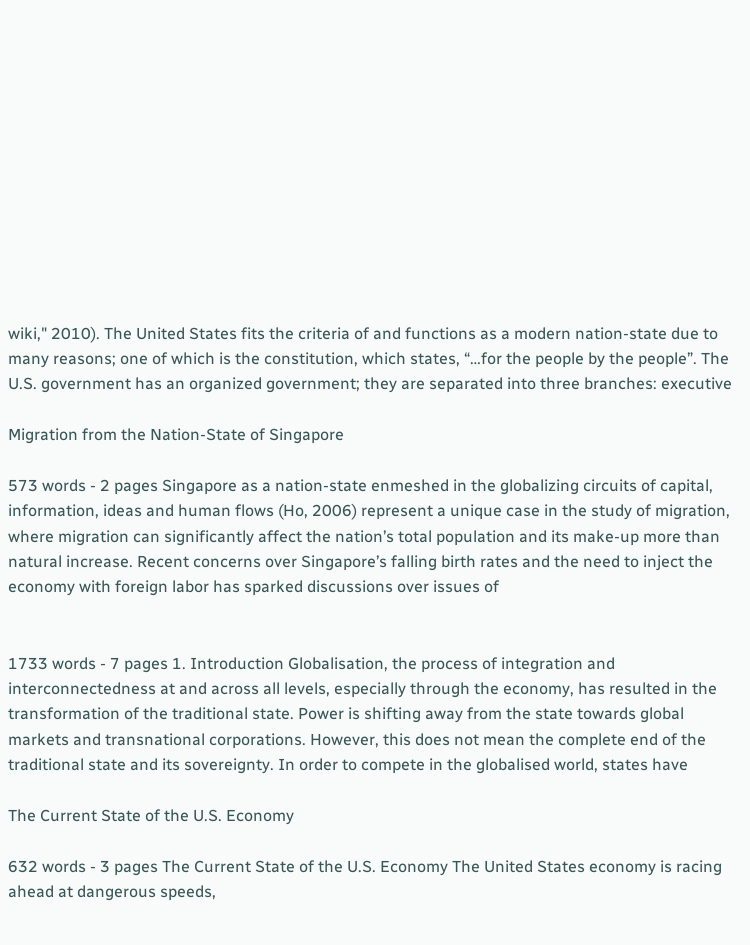wiki," 2010). The United States fits the criteria of and functions as a modern nation-state due to many reasons; one of which is the constitution, which states, “…for the people by the people”. The U.S. government has an organized government; they are separated into three branches: executive

Migration from the Nation-State of Singapore

573 words - 2 pages Singapore as a nation-state enmeshed in the globalizing circuits of capital, information, ideas and human flows (Ho, 2006) represent a unique case in the study of migration, where migration can significantly affect the nation’s total population and its make-up more than natural increase. Recent concerns over Singapore’s falling birth rates and the need to inject the economy with foreign labor has sparked discussions over issues of


1733 words - 7 pages 1. Introduction Globalisation, the process of integration and interconnectedness at and across all levels, especially through the economy, has resulted in the transformation of the traditional state. Power is shifting away from the state towards global markets and transnational corporations. However, this does not mean the complete end of the traditional state and its sovereignty. In order to compete in the globalised world, states have

The Current State of the U.S. Economy

632 words - 3 pages The Current State of the U.S. Economy The United States economy is racing ahead at dangerous speeds,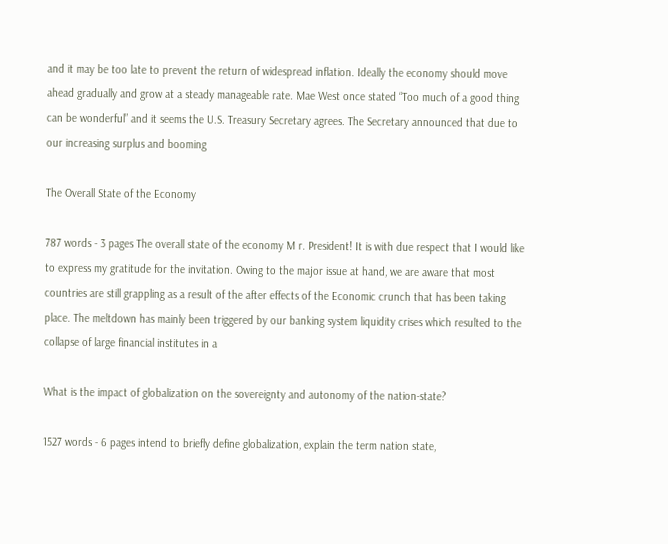and it may be too late to prevent the return of widespread inflation. Ideally the economy should move ahead gradually and grow at a steady manageable rate. Mae West once stated “Too much of a good thing can be wonderful” and it seems the U.S. Treasury Secretary agrees. The Secretary announced that due to our increasing surplus and booming

The Overall State of the Economy

787 words - 3 pages The overall state of the economy M r. President! It is with due respect that I would like to express my gratitude for the invitation. Owing to the major issue at hand, we are aware that most countries are still grappling as a result of the after effects of the Economic crunch that has been taking place. The meltdown has mainly been triggered by our banking system liquidity crises which resulted to the collapse of large financial institutes in a

What is the impact of globalization on the sovereignty and autonomy of the nation-state?

1527 words - 6 pages intend to briefly define globalization, explain the term nation state,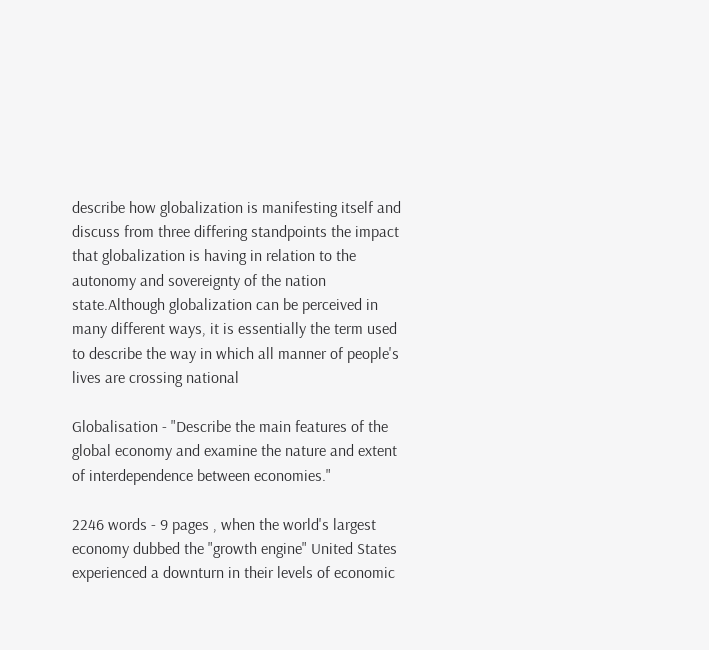describe how globalization is manifesting itself and discuss from three differing standpoints the impact that globalization is having in relation to the autonomy and sovereignty of the nation state.Although globalization can be perceived in many different ways, it is essentially the term used to describe the way in which all manner of people's lives are crossing national

Globalisation - "Describe the main features of the global economy and examine the nature and extent of interdependence between economies."

2246 words - 9 pages , when the world's largest economy dubbed the "growth engine" United States experienced a downturn in their levels of economic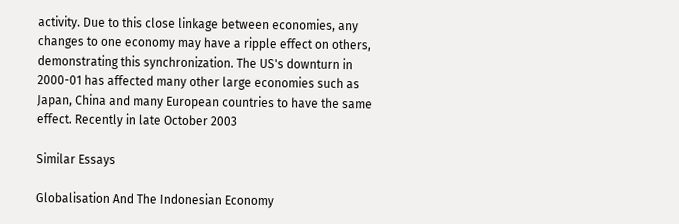activity. Due to this close linkage between economies, any changes to one economy may have a ripple effect on others, demonstrating this synchronization. The US's downturn in 2000-01 has affected many other large economies such as Japan, China and many European countries to have the same effect. Recently in late October 2003

Similar Essays

Globalisation And The Indonesian Economy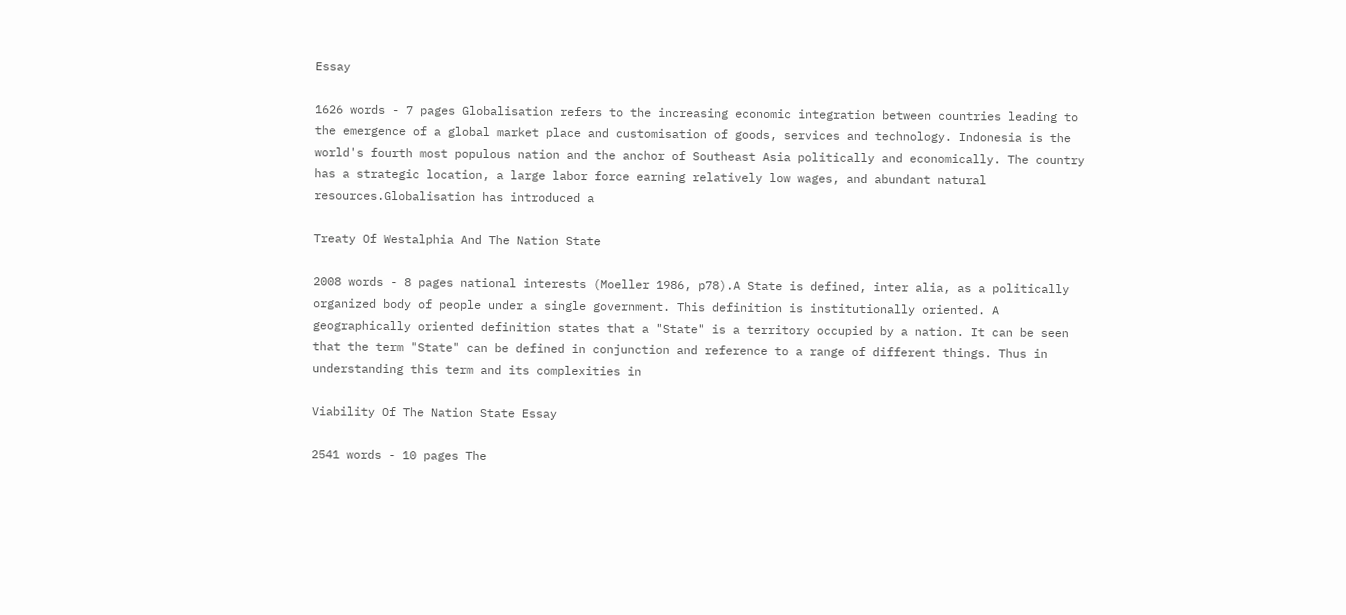Essay

1626 words - 7 pages Globalisation refers to the increasing economic integration between countries leading to the emergence of a global market place and customisation of goods, services and technology. Indonesia is the world's fourth most populous nation and the anchor of Southeast Asia politically and economically. The country has a strategic location, a large labor force earning relatively low wages, and abundant natural resources.Globalisation has introduced a

Treaty Of Westalphia And The Nation State

2008 words - 8 pages national interests (Moeller 1986, p78).A State is defined, inter alia, as a politically organized body of people under a single government. This definition is institutionally oriented. A geographically oriented definition states that a "State" is a territory occupied by a nation. It can be seen that the term "State" can be defined in conjunction and reference to a range of different things. Thus in understanding this term and its complexities in

Viability Of The Nation State Essay

2541 words - 10 pages The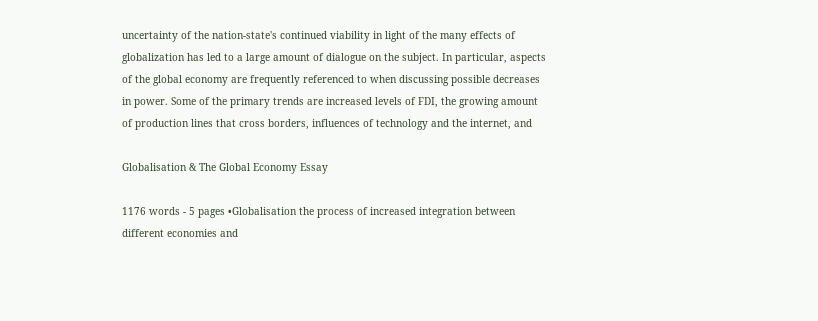uncertainty of the nation-state's continued viability in light of the many effects of globalization has led to a large amount of dialogue on the subject. In particular, aspects of the global economy are frequently referenced to when discussing possible decreases in power. Some of the primary trends are increased levels of FDI, the growing amount of production lines that cross borders, influences of technology and the internet, and

Globalisation & The Global Economy Essay

1176 words - 5 pages •Globalisation the process of increased integration between different economies and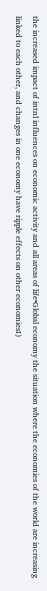the increased impact of intnl influences on economic activity and all areas of life•Global economy the situation where the economies of the world are increasing linked to each other, and changes in one economy have ripple effects on other economiesI)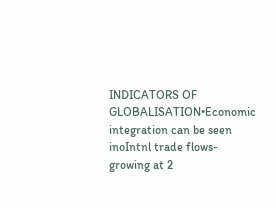INDICATORS OF GLOBALISATION•Economic integration can be seen inoIntnl trade flows- growing at 2